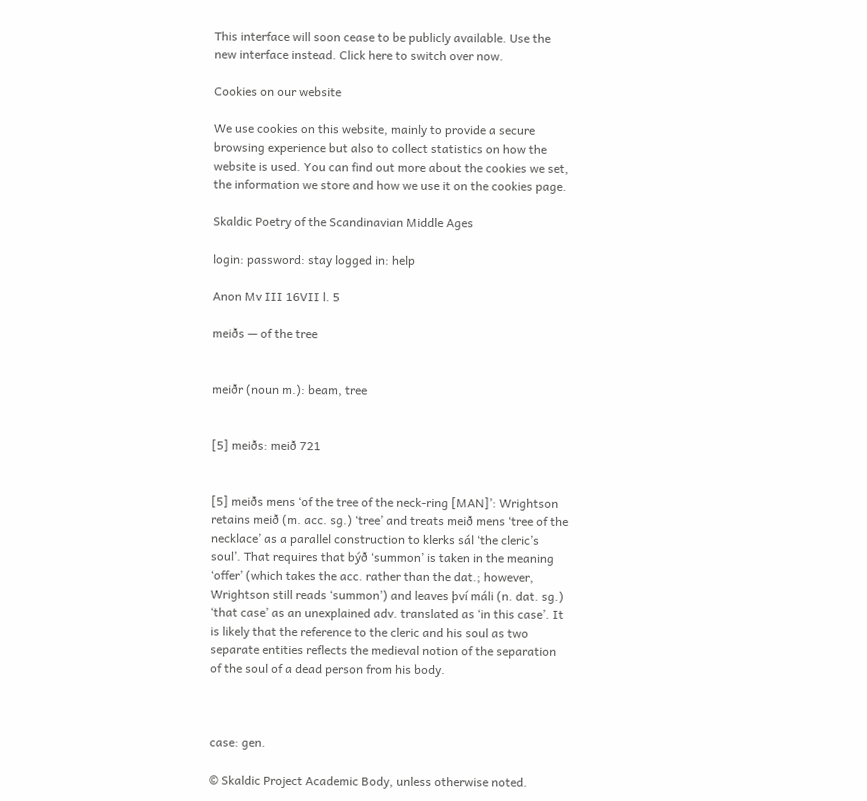This interface will soon cease to be publicly available. Use the new interface instead. Click here to switch over now.

Cookies on our website

We use cookies on this website, mainly to provide a secure browsing experience but also to collect statistics on how the website is used. You can find out more about the cookies we set, the information we store and how we use it on the cookies page.

Skaldic Poetry of the Scandinavian Middle Ages

login: password: stay logged in: help

Anon Mv III 16VII l. 5

meiðs — of the tree


meiðr (noun m.): beam, tree


[5] meiðs: meið 721


[5] meiðs mens ‘of the tree of the neck-ring [MAN]’: Wrightson retains meið (m. acc. sg.) ‘tree’ and treats meið mens ‘tree of the necklace’ as a parallel construction to klerks sál ‘the cleric’s soul’. That requires that býð ‘summon’ is taken in the meaning ‘offer’ (which takes the acc. rather than the dat.; however, Wrightson still reads ‘summon’) and leaves því máli (n. dat. sg.) ‘that case’ as an unexplained adv. translated as ‘in this case’. It is likely that the reference to the cleric and his soul as two separate entities reflects the medieval notion of the separation of the soul of a dead person from his body.



case: gen.

© Skaldic Project Academic Body, unless otherwise noted.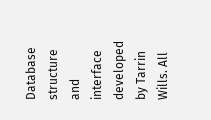Database structure and interface developed by Tarrin Wills. All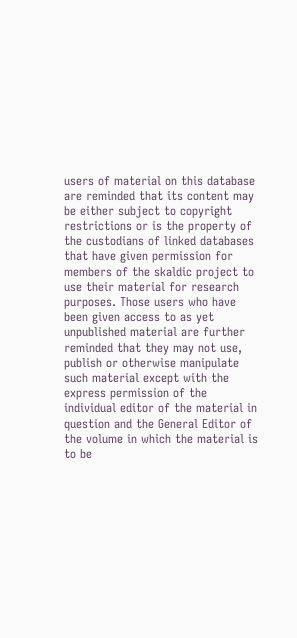users of material on this database are reminded that its content may be either subject to copyright restrictions or is the property of the custodians of linked databases that have given permission for members of the skaldic project to use their material for research purposes. Those users who have been given access to as yet unpublished material are further reminded that they may not use, publish or otherwise manipulate such material except with the express permission of the individual editor of the material in question and the General Editor of the volume in which the material is to be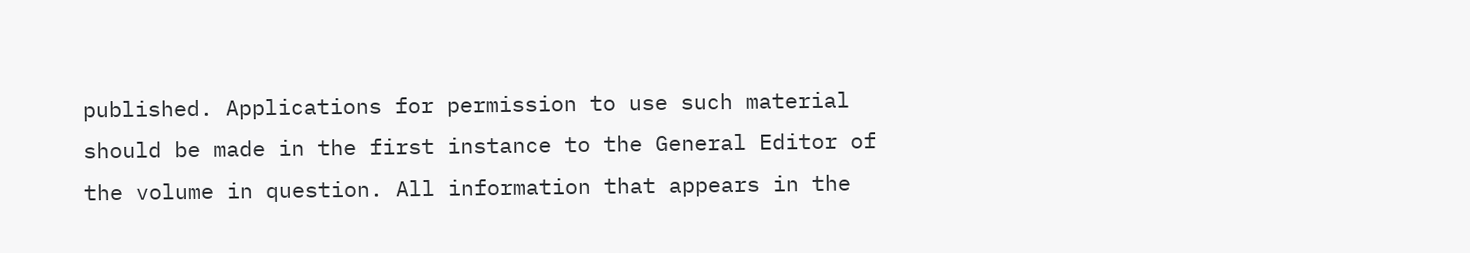published. Applications for permission to use such material should be made in the first instance to the General Editor of the volume in question. All information that appears in the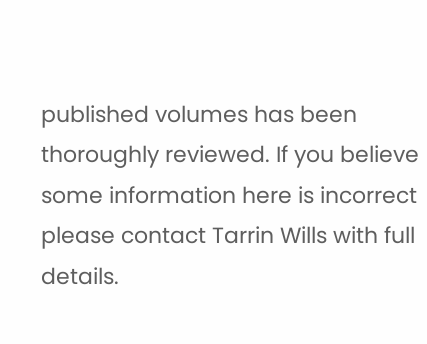published volumes has been thoroughly reviewed. If you believe some information here is incorrect please contact Tarrin Wills with full details.